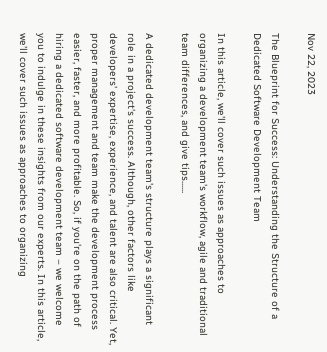Nov 22, 2023

The Blueprint for Success: Understanding the Structure of a Dedicated Software Development Team

In this article, we'll cover such issues as approaches to organizing a development team's workflow, agile and traditional team differences, and give tips......

A dedicated development team's structure plays a significant role in a project's success. Although, other factors like developers' expertise, experience, and talent are also critical. Yet, proper management and team make the development process easier, faster, and more profitable. So, if you're on the path of hiring a dedicated software development team – we welcome you to indulge in these insights from our experts. In this article, we'll cover such issues as approaches to organizing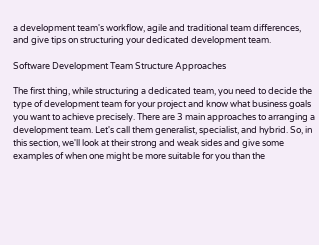a development team's workflow, agile and traditional team differences, and give tips on structuring your dedicated development team.

Software Development Team Structure Approaches

The first thing, while structuring a dedicated team, you need to decide the type of development team for your project and know what business goals you want to achieve precisely. There are 3 main approaches to arranging a development team. Let's call them generalist, specialist, and hybrid. So, in this section, we'll look at their strong and weak sides and give some examples of when one might be more suitable for you than the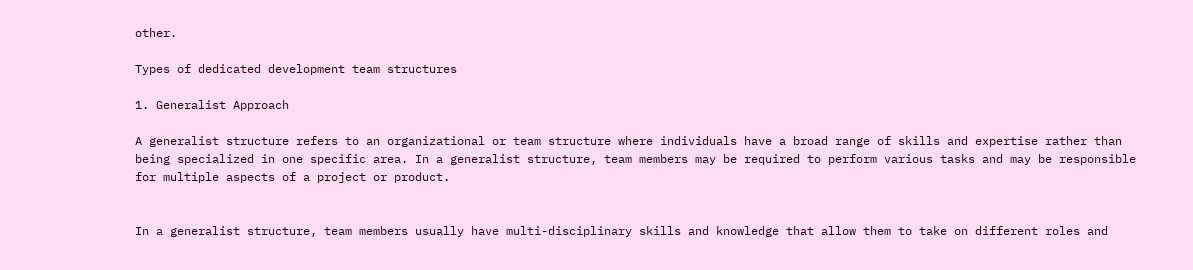other.

Types of dedicated development team structures

1. Generalist Approach

A generalist structure refers to an organizational or team structure where individuals have a broad range of skills and expertise rather than being specialized in one specific area. In a generalist structure, team members may be required to perform various tasks and may be responsible for multiple aspects of a project or product.


In a generalist structure, team members usually have multi-disciplinary skills and knowledge that allow them to take on different roles and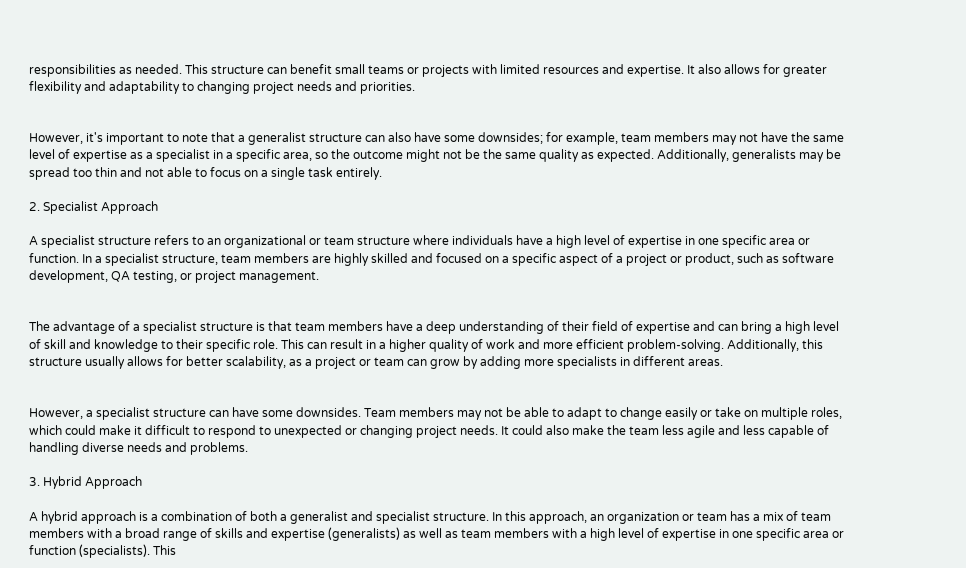responsibilities as needed. This structure can benefit small teams or projects with limited resources and expertise. It also allows for greater flexibility and adaptability to changing project needs and priorities.


However, it's important to note that a generalist structure can also have some downsides; for example, team members may not have the same level of expertise as a specialist in a specific area, so the outcome might not be the same quality as expected. Additionally, generalists may be spread too thin and not able to focus on a single task entirely.

2. Specialist Approach

A specialist structure refers to an organizational or team structure where individuals have a high level of expertise in one specific area or function. In a specialist structure, team members are highly skilled and focused on a specific aspect of a project or product, such as software development, QA testing, or project management.


The advantage of a specialist structure is that team members have a deep understanding of their field of expertise and can bring a high level of skill and knowledge to their specific role. This can result in a higher quality of work and more efficient problem-solving. Additionally, this structure usually allows for better scalability, as a project or team can grow by adding more specialists in different areas.


However, a specialist structure can have some downsides. Team members may not be able to adapt to change easily or take on multiple roles, which could make it difficult to respond to unexpected or changing project needs. It could also make the team less agile and less capable of handling diverse needs and problems.

3. Hybrid Approach

A hybrid approach is a combination of both a generalist and specialist structure. In this approach, an organization or team has a mix of team members with a broad range of skills and expertise (generalists) as well as team members with a high level of expertise in one specific area or function (specialists). This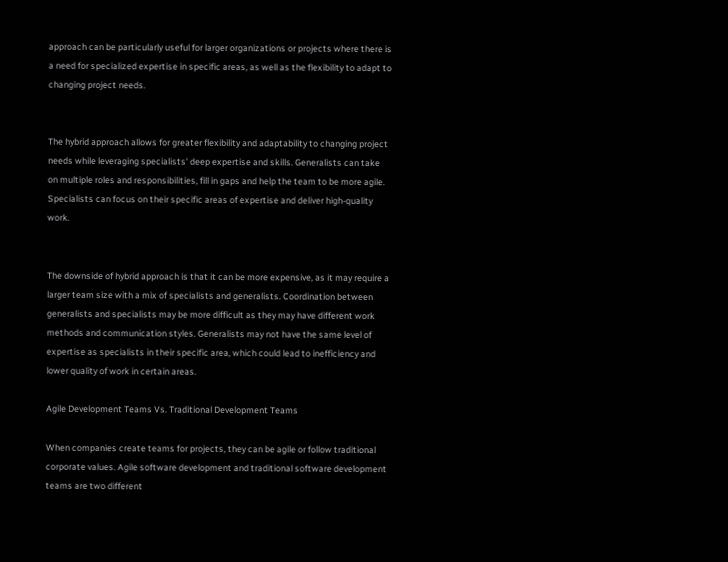approach can be particularly useful for larger organizations or projects where there is a need for specialized expertise in specific areas, as well as the flexibility to adapt to changing project needs.


The hybrid approach allows for greater flexibility and adaptability to changing project needs while leveraging specialists' deep expertise and skills. Generalists can take on multiple roles and responsibilities, fill in gaps and help the team to be more agile. Specialists can focus on their specific areas of expertise and deliver high-quality work.


The downside of hybrid approach is that it can be more expensive, as it may require a larger team size with a mix of specialists and generalists. Coordination between generalists and specialists may be more difficult as they may have different work methods and communication styles. Generalists may not have the same level of expertise as specialists in their specific area, which could lead to inefficiency and lower quality of work in certain areas.

Agile Development Teams Vs. Traditional Development Teams

When companies create teams for projects, they can be agile or follow traditional corporate values. Agile software development and traditional software development teams are two different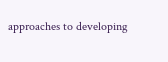approaches to developing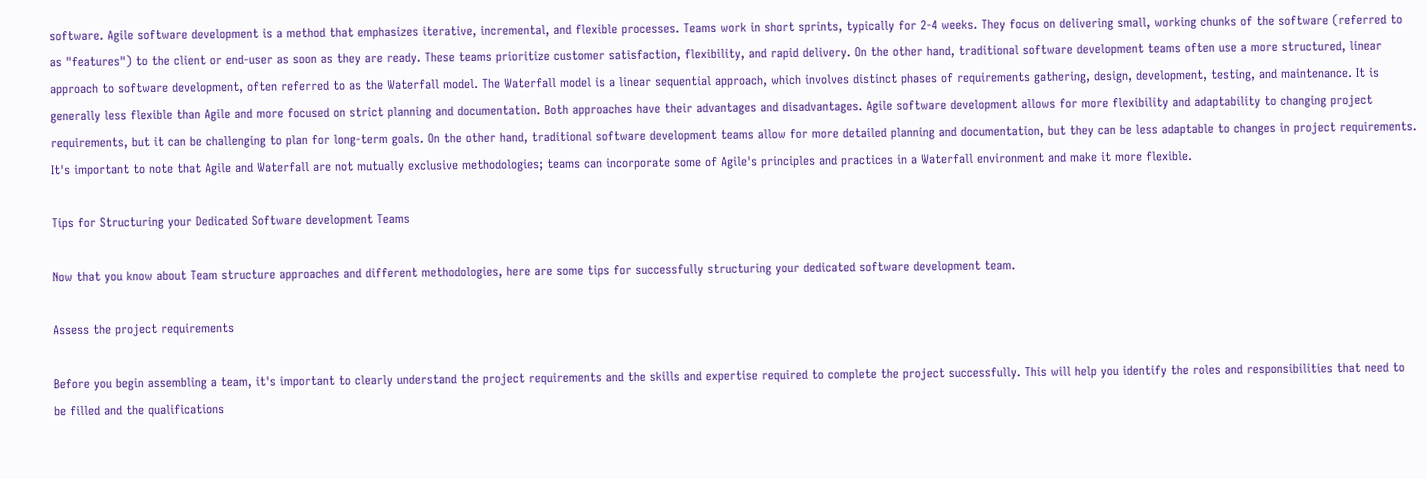software. Agile software development is a method that emphasizes iterative, incremental, and flexible processes. Teams work in short sprints, typically for 2-4 weeks. They focus on delivering small, working chunks of the software (referred to as "features") to the client or end-user as soon as they are ready. These teams prioritize customer satisfaction, flexibility, and rapid delivery. On the other hand, traditional software development teams often use a more structured, linear approach to software development, often referred to as the Waterfall model. The Waterfall model is a linear sequential approach, which involves distinct phases of requirements gathering, design, development, testing, and maintenance. It is generally less flexible than Agile and more focused on strict planning and documentation. Both approaches have their advantages and disadvantages. Agile software development allows for more flexibility and adaptability to changing project requirements, but it can be challenging to plan for long-term goals. On the other hand, traditional software development teams allow for more detailed planning and documentation, but they can be less adaptable to changes in project requirements. It's important to note that Agile and Waterfall are not mutually exclusive methodologies; teams can incorporate some of Agile's principles and practices in a Waterfall environment and make it more flexible.

Tips for Structuring your Dedicated Software development Teams

Now that you know about Team structure approaches and different methodologies, here are some tips for successfully structuring your dedicated software development team.

Assess the project requirements

Before you begin assembling a team, it's important to clearly understand the project requirements and the skills and expertise required to complete the project successfully. This will help you identify the roles and responsibilities that need to be filled and the qualifications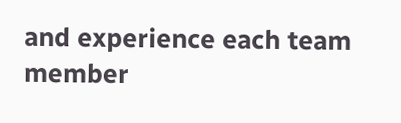and experience each team member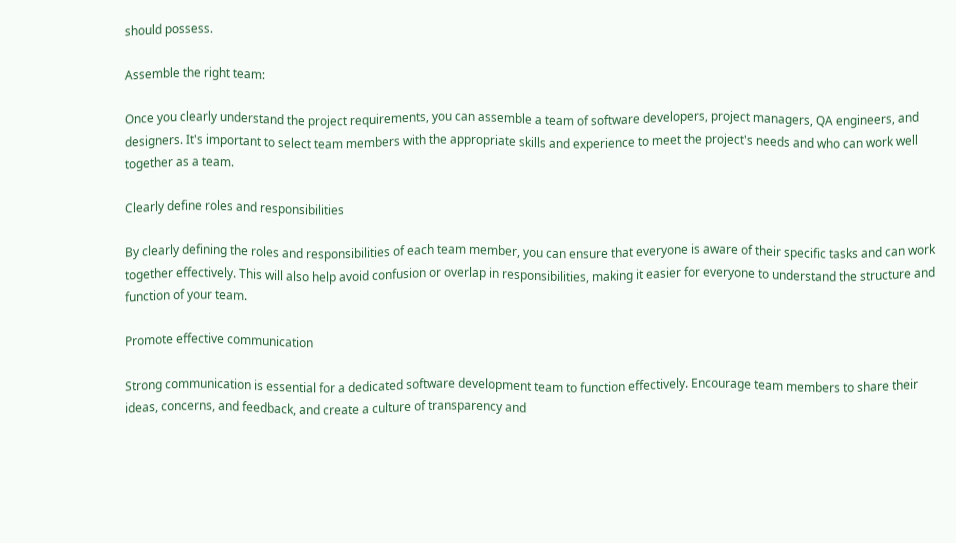should possess.

Assemble the right team:

Once you clearly understand the project requirements, you can assemble a team of software developers, project managers, QA engineers, and designers. It's important to select team members with the appropriate skills and experience to meet the project's needs and who can work well together as a team.

Clearly define roles and responsibilities

By clearly defining the roles and responsibilities of each team member, you can ensure that everyone is aware of their specific tasks and can work together effectively. This will also help avoid confusion or overlap in responsibilities, making it easier for everyone to understand the structure and function of your team.

Promote effective communication

Strong communication is essential for a dedicated software development team to function effectively. Encourage team members to share their ideas, concerns, and feedback, and create a culture of transparency and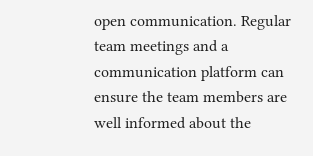open communication. Regular team meetings and a communication platform can ensure the team members are well informed about the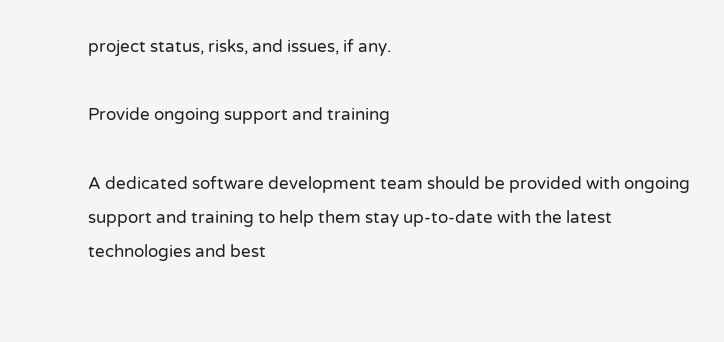project status, risks, and issues, if any.

Provide ongoing support and training

A dedicated software development team should be provided with ongoing support and training to help them stay up-to-date with the latest technologies and best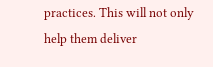practices. This will not only help them deliver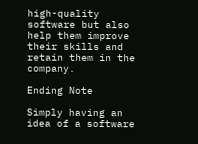high-quality software but also help them improve their skills and retain them in the company.

Ending Note

Simply having an idea of a software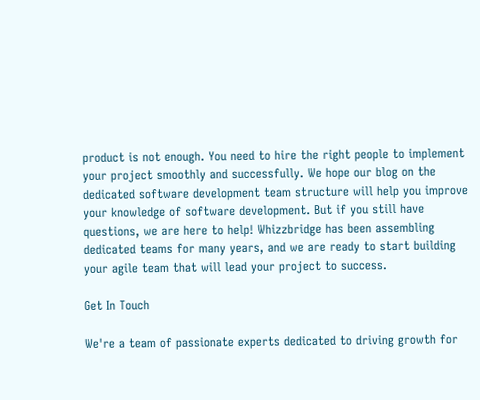product is not enough. You need to hire the right people to implement your project smoothly and successfully. We hope our blog on the dedicated software development team structure will help you improve your knowledge of software development. But if you still have questions, we are here to help! Whizzbridge has been assembling dedicated teams for many years, and we are ready to start building your agile team that will lead your project to success.

Get In Touch

We're a team of passionate experts dedicated to driving growth for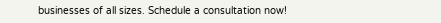businesses of all sizes. Schedule a consultation now!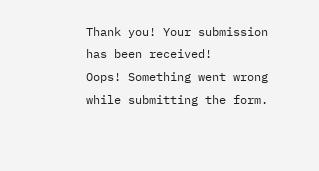Thank you! Your submission has been received!
Oops! Something went wrong while submitting the form.